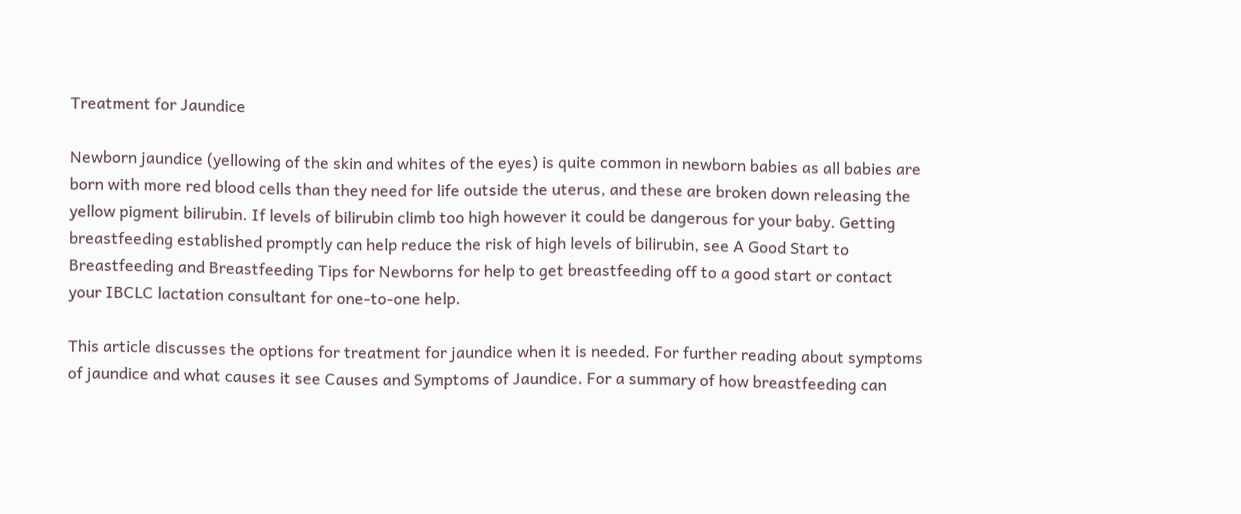Treatment for Jaundice

Newborn jaundice (yellowing of the skin and whites of the eyes) is quite common in newborn babies as all babies are born with more red blood cells than they need for life outside the uterus, and these are broken down releasing the yellow pigment bilirubin. If levels of bilirubin climb too high however it could be dangerous for your baby. Getting breastfeeding established promptly can help reduce the risk of high levels of bilirubin, see A Good Start to Breastfeeding and Breastfeeding Tips for Newborns for help to get breastfeeding off to a good start or contact your IBCLC lactation consultant for one-to-one help.

This article discusses the options for treatment for jaundice when it is needed. For further reading about symptoms of jaundice and what causes it see Causes and Symptoms of Jaundice. For a summary of how breastfeeding can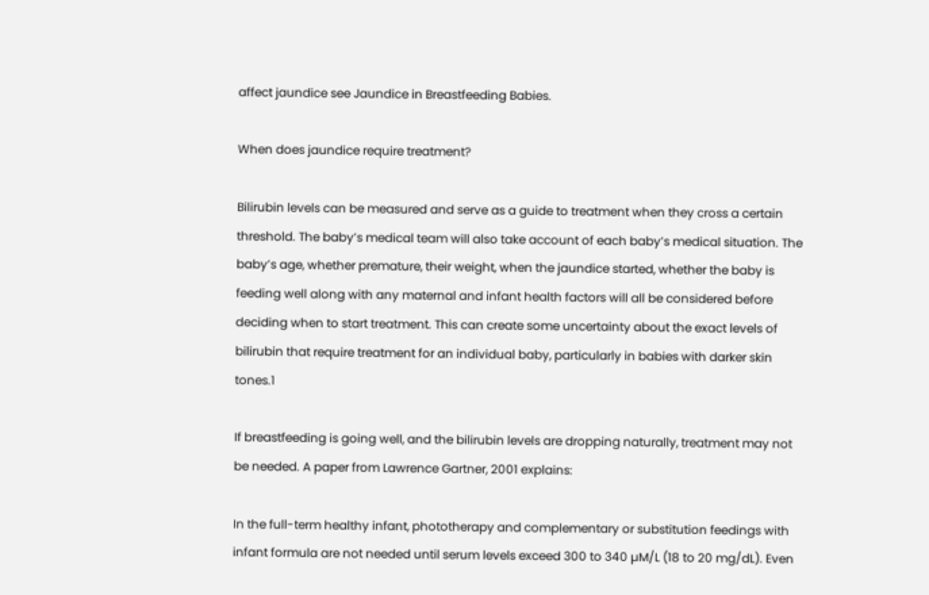affect jaundice see Jaundice in Breastfeeding Babies.

When does jaundice require treatment?

Bilirubin levels can be measured and serve as a guide to treatment when they cross a certain threshold. The baby’s medical team will also take account of each baby’s medical situation. The baby’s age, whether premature, their weight, when the jaundice started, whether the baby is feeding well along with any maternal and infant health factors will all be considered before deciding when to start treatment. This can create some uncertainty about the exact levels of bilirubin that require treatment for an individual baby, particularly in babies with darker skin tones.1

If breastfeeding is going well, and the bilirubin levels are dropping naturally, treatment may not be needed. A paper from Lawrence Gartner, 2001 explains:

In the full-term healthy infant, phototherapy and complementary or substitution feedings with infant formula are not needed until serum levels exceed 300 to 340 µM/L (18 to 20 mg/dL). Even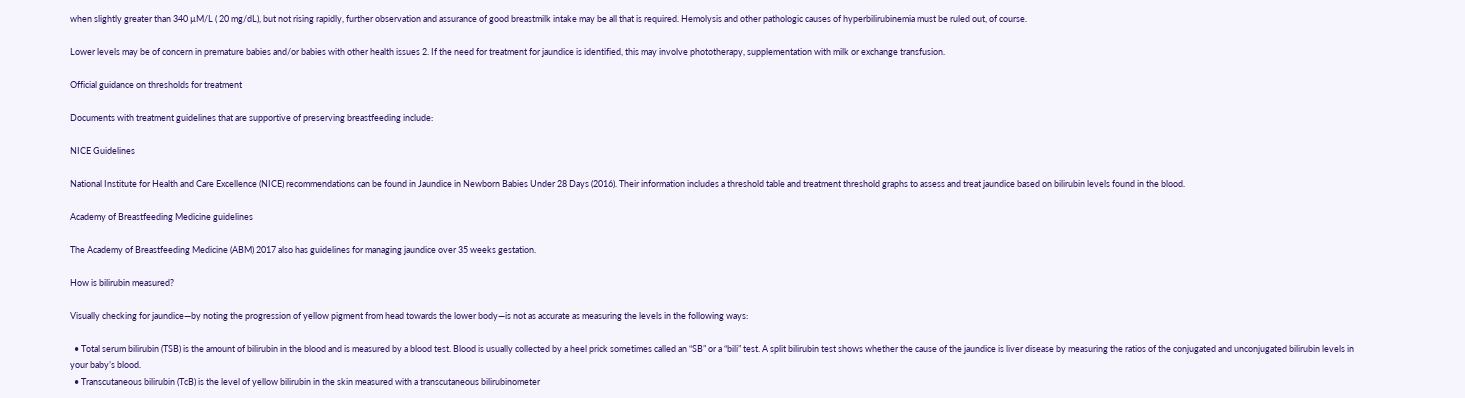when slightly greater than 340 µM/L ( 20 mg/dL), but not rising rapidly, further observation and assurance of good breastmilk intake may be all that is required. Hemolysis and other pathologic causes of hyperbilirubinemia must be ruled out, of course.

Lower levels may be of concern in premature babies and/or babies with other health issues 2. If the need for treatment for jaundice is identified, this may involve phototherapy, supplementation with milk or exchange transfusion.

Official guidance on thresholds for treatment

Documents with treatment guidelines that are supportive of preserving breastfeeding include:

NICE Guidelines

National Institute for Health and Care Excellence (NICE) recommendations can be found in Jaundice in Newborn Babies Under 28 Days (2016). Their information includes a threshold table and treatment threshold graphs to assess and treat jaundice based on bilirubin levels found in the blood.

Academy of Breastfeeding Medicine guidelines

The Academy of Breastfeeding Medicine (ABM) 2017 also has guidelines for managing jaundice over 35 weeks gestation.

How is bilirubin measured?

Visually checking for jaundice—by noting the progression of yellow pigment from head towards the lower body—is not as accurate as measuring the levels in the following ways:

  • Total serum bilirubin (TSB) is the amount of bilirubin in the blood and is measured by a blood test. Blood is usually collected by a heel prick sometimes called an “SB” or a “bili” test. A split bilirubin test shows whether the cause of the jaundice is liver disease by measuring the ratios of the conjugated and unconjugated bilirubin levels in your baby’s blood.
  • Transcutaneous bilirubin (TcB) is the level of yellow bilirubin in the skin measured with a transcutaneous bilirubinometer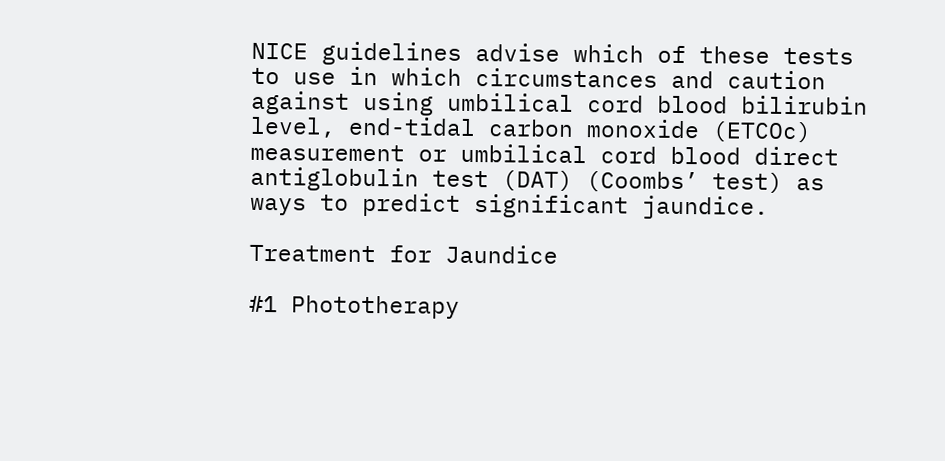NICE guidelines advise which of these tests to use in which circumstances and caution against using umbilical cord blood bilirubin level, end-tidal carbon monoxide (ETCOc) measurement or umbilical cord blood direct antiglobulin test (DAT) (Coombs’ test) as ways to predict significant jaundice.

Treatment for Jaundice

#1 Phototherapy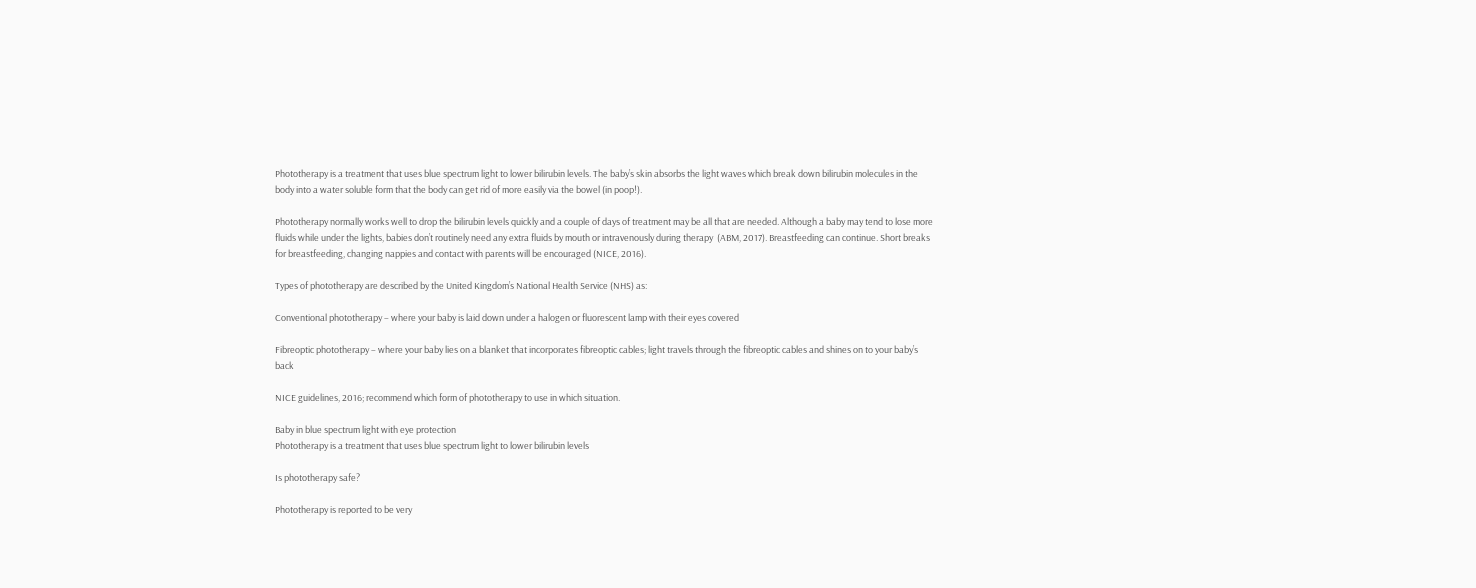Phototherapy is a treatment that uses blue spectrum light to lower bilirubin levels. The baby’s skin absorbs the light waves which break down bilirubin molecules in the body into a water soluble form that the body can get rid of more easily via the bowel (in poop!).

Phototherapy normally works well to drop the bilirubin levels quickly and a couple of days of treatment may be all that are needed. Although a baby may tend to lose more fluids while under the lights, babies don’t routinely need any extra fluids by mouth or intravenously during therapy  (ABM, 2017). Breastfeeding can continue. Short breaks for breastfeeding, changing nappies and contact with parents will be encouraged (NICE, 2016).

Types of phototherapy are described by the United Kingdom’s National Health Service (NHS) as:

Conventional phototherapy – where your baby is laid down under a halogen or fluorescent lamp with their eyes covered

Fibreoptic phototherapy – where your baby lies on a blanket that incorporates fibreoptic cables; light travels through the fibreoptic cables and shines on to your baby’s back

NICE guidelines, 2016; recommend which form of phototherapy to use in which situation.

Baby in blue spectrum light with eye protection
Phototherapy is a treatment that uses blue spectrum light to lower bilirubin levels

Is phototherapy safe?

Phototherapy is reported to be very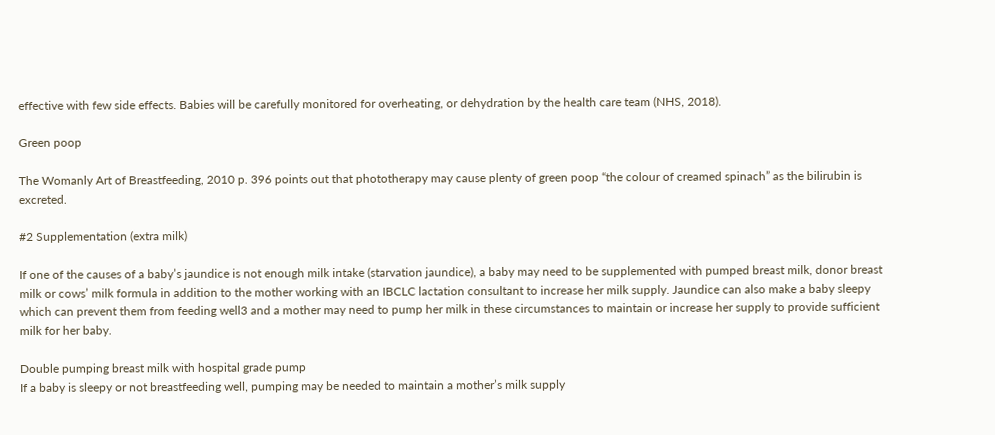effective with few side effects. Babies will be carefully monitored for overheating, or dehydration by the health care team (NHS, 2018).

Green poop

The Womanly Art of Breastfeeding, 2010 p. 396 points out that phototherapy may cause plenty of green poop “the colour of creamed spinach” as the bilirubin is excreted.

#2 Supplementation (extra milk)

If one of the causes of a baby’s jaundice is not enough milk intake (starvation jaundice), a baby may need to be supplemented with pumped breast milk, donor breast milk or cows’ milk formula in addition to the mother working with an IBCLC lactation consultant to increase her milk supply. Jaundice can also make a baby sleepy which can prevent them from feeding well3 and a mother may need to pump her milk in these circumstances to maintain or increase her supply to provide sufficient milk for her baby.

Double pumping breast milk with hospital grade pump
If a baby is sleepy or not breastfeeding well, pumping may be needed to maintain a mother’s milk supply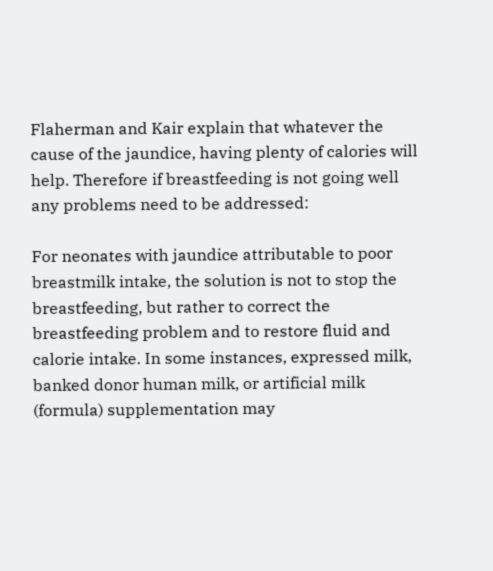Flaherman and Kair explain that whatever the cause of the jaundice, having plenty of calories will help. Therefore if breastfeeding is not going well any problems need to be addressed:

For neonates with jaundice attributable to poor breastmilk intake, the solution is not to stop the breastfeeding, but rather to correct the breastfeeding problem and to restore fluid and calorie intake. In some instances, expressed milk, banked donor human milk, or artificial milk (formula) supplementation may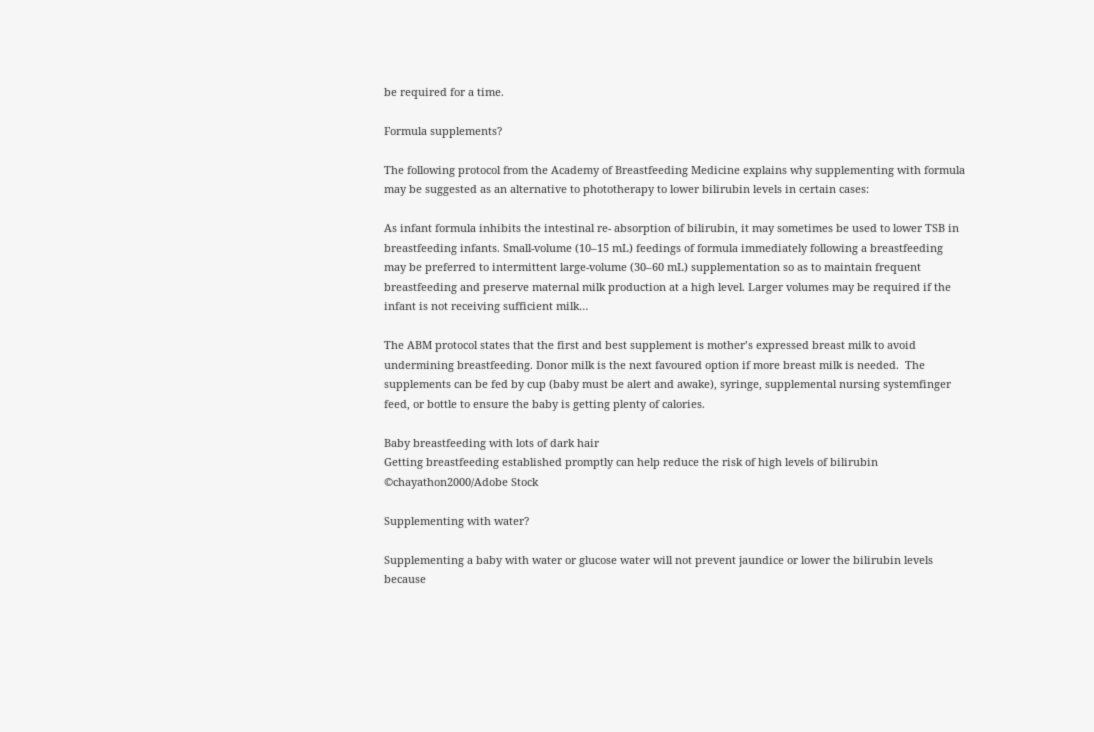be required for a time.

Formula supplements?

The following protocol from the Academy of Breastfeeding Medicine explains why supplementing with formula may be suggested as an alternative to phototherapy to lower bilirubin levels in certain cases:

As infant formula inhibits the intestinal re- absorption of bilirubin, it may sometimes be used to lower TSB in breastfeeding infants. Small-volume (10–15 mL) feedings of formula immediately following a breastfeeding may be preferred to intermittent large-volume (30–60 mL) supplementation so as to maintain frequent breastfeeding and preserve maternal milk production at a high level. Larger volumes may be required if the infant is not receiving sufficient milk…

The ABM protocol states that the first and best supplement is mother’s expressed breast milk to avoid undermining breastfeeding. Donor milk is the next favoured option if more breast milk is needed.  The supplements can be fed by cup (baby must be alert and awake), syringe, supplemental nursing systemfinger feed, or bottle to ensure the baby is getting plenty of calories.

Baby breastfeeding with lots of dark hair
Getting breastfeeding established promptly can help reduce the risk of high levels of bilirubin ©chayathon2000/Adobe Stock

Supplementing with water?

Supplementing a baby with water or glucose water will not prevent jaundice or lower the bilirubin levels because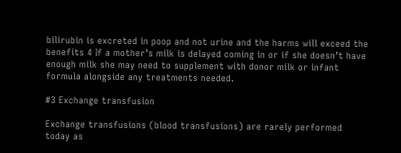bilirubin is excreted in poop and not urine and the harms will exceed the benefits 4 If a mother’s milk is delayed coming in or if she doesn’t have enough milk she may need to supplement with donor milk or infant formula alongside any treatments needed.

#3 Exchange transfusion

Exchange transfusions (blood transfusions) are rarely performed today as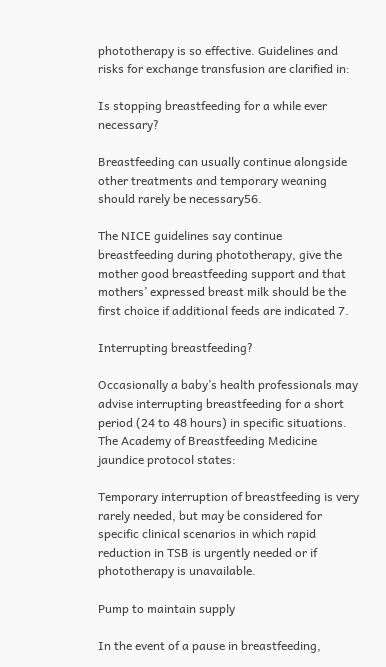phototherapy is so effective. Guidelines and risks for exchange transfusion are clarified in:

Is stopping breastfeeding for a while ever necessary?

Breastfeeding can usually continue alongside other treatments and temporary weaning should rarely be necessary56.

The NICE guidelines say continue breastfeeding during phototherapy, give the mother good breastfeeding support and that mothers’ expressed breast milk should be the first choice if additional feeds are indicated 7.

Interrupting breastfeeding?

Occasionally a baby’s health professionals may advise interrupting breastfeeding for a short period (24 to 48 hours) in specific situations. The Academy of Breastfeeding Medicine jaundice protocol states:

Temporary interruption of breastfeeding is very rarely needed, but may be considered for specific clinical scenarios in which rapid reduction in TSB is urgently needed or if phototherapy is unavailable.

Pump to maintain supply

In the event of a pause in breastfeeding,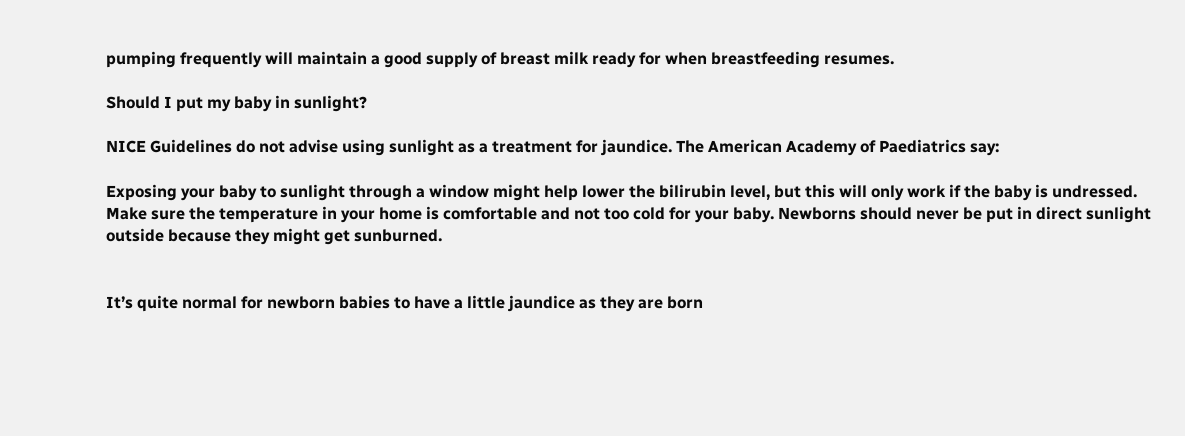pumping frequently will maintain a good supply of breast milk ready for when breastfeeding resumes.

Should I put my baby in sunlight?

NICE Guidelines do not advise using sunlight as a treatment for jaundice. The American Academy of Paediatrics say:

Exposing your baby to sunlight through a window might help lower the bilirubin level, but this will only work if the baby is undressed. Make sure the temperature in your home is comfortable and not too cold for your baby. Newborns should never be put in direct sunlight outside because they might get sunburned.


It’s quite normal for newborn babies to have a little jaundice as they are born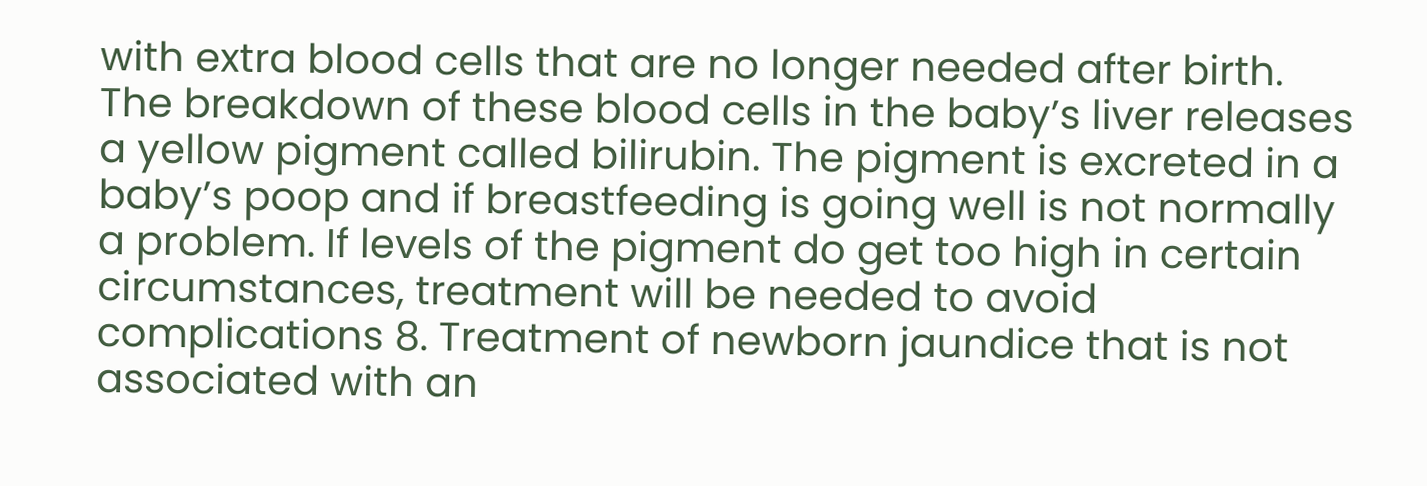with extra blood cells that are no longer needed after birth. The breakdown of these blood cells in the baby’s liver releases a yellow pigment called bilirubin. The pigment is excreted in a baby’s poop and if breastfeeding is going well is not normally a problem. If levels of the pigment do get too high in certain circumstances, treatment will be needed to avoid complications 8. Treatment of newborn jaundice that is not associated with an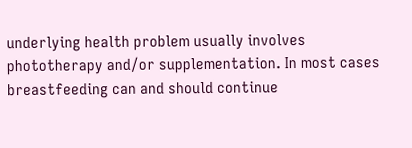underlying health problem usually involves phototherapy and/or supplementation. In most cases breastfeeding can and should continue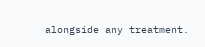alongside any treatment.